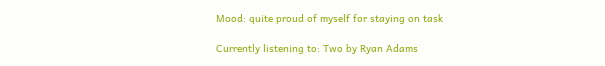Mood: quite proud of myself for staying on task

Currently listening to: Two by Ryan Adams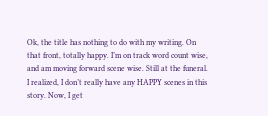Ok, the title has nothing to do with my writing. On that front, totally happy. I’m on track word count wise, and am moving forward scene wise. Still at the funeral. I realized, I don’t really have any HAPPY scenes in this story. Now, I get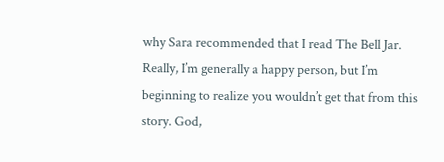why Sara recommended that I read The Bell Jar. Really, I’m generally a happy person, but I’m beginning to realize you wouldn’t get that from this story. God,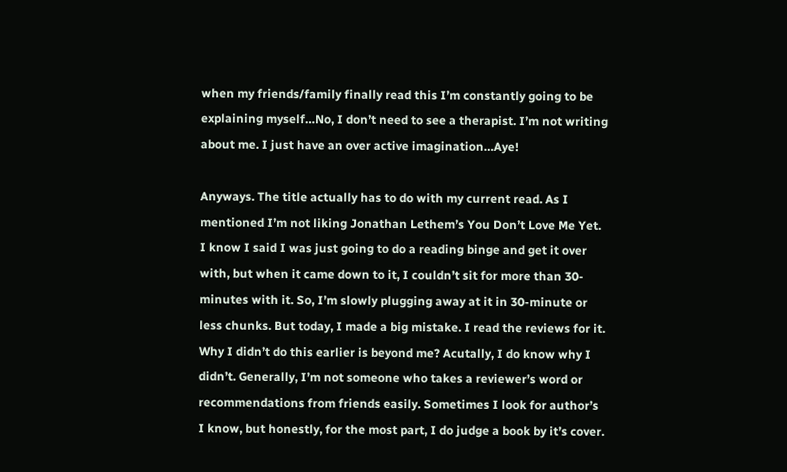when my friends/family finally read this I’m constantly going to be explaining myself…No, I don’t need to see a therapist. I’m not writing about me. I just have an over active imagination…Aye!

Anyways. The title actually has to do with my current read. As I mentioned I’m not liking Jonathan Lethem’s You Don’t Love Me Yet. I know I said I was just going to do a reading binge and get it over with, but when it came down to it, I couldn’t sit for more than 30-minutes with it. So, I’m slowly plugging away at it in 30-minute or less chunks. But today, I made a big mistake. I read the reviews for it. Why I didn’t do this earlier is beyond me? Acutally, I do know why I didn’t. Generally, I’m not someone who takes a reviewer’s word or recommendations from friends easily. Sometimes I look for author’s I know, but honestly, for the most part, I do judge a book by it’s cover.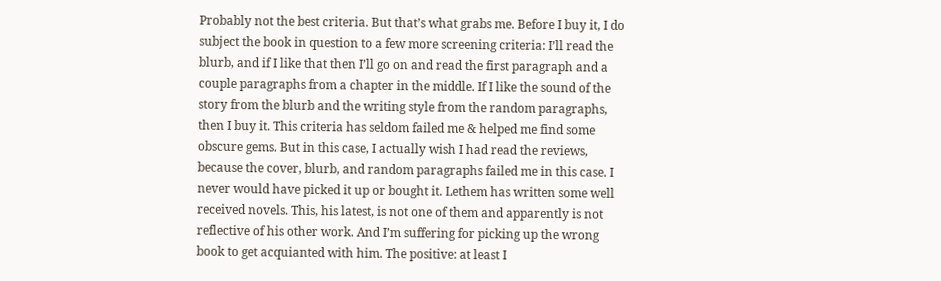Probably not the best criteria. But that’s what grabs me. Before I buy it, I do subject the book in question to a few more screening criteria: I’ll read the blurb, and if I like that then I’ll go on and read the first paragraph and a couple paragraphs from a chapter in the middle. If I like the sound of the story from the blurb and the writing style from the random paragraphs, then I buy it. This criteria has seldom failed me & helped me find some obscure gems. But in this case, I actually wish I had read the reviews, because the cover, blurb, and random paragraphs failed me in this case. I never would have picked it up or bought it. Lethem has written some well received novels. This, his latest, is not one of them and apparently is not reflective of his other work. And I’m suffering for picking up the wrong book to get acquianted with him. The positive: at least I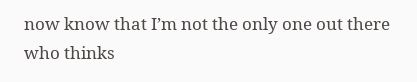now know that I’m not the only one out there who thinks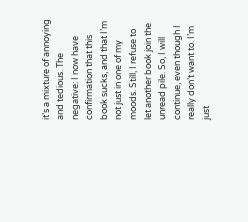it’s a mixture of annoying and tedious. The negative: I now have confirmation that this book sucks, and that I’m not just in one of my moods. Still, I refuse to let another book join the unread pile. So, I will continue, even though I really don’t want to. I’m just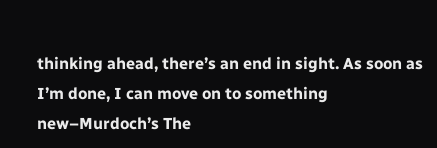thinking ahead, there’s an end in sight. As soon as I’m done, I can move on to something new–Murdoch’s The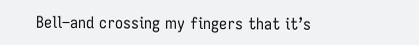Bell–and crossing my fingers that it’s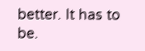better. It has to be.